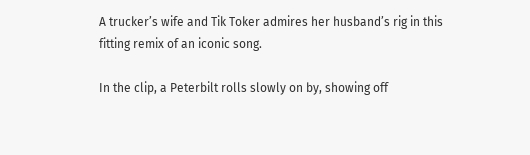A trucker’s wife and Tik Toker admires her husband’s rig in this fitting remix of an iconic song.

In the clip, a Peterbilt rolls slowly on by, showing off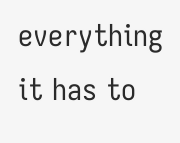everything it has to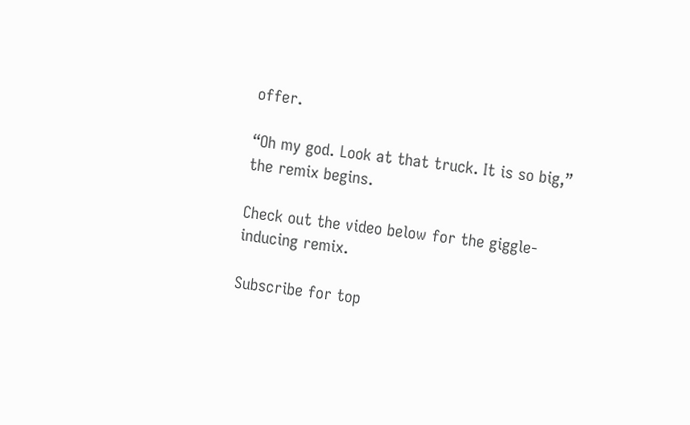offer.

“Oh my god. Look at that truck. It is so big,” the remix begins.

Check out the video below for the giggle-inducing remix.

Subscribe for top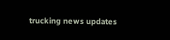trucking news updates